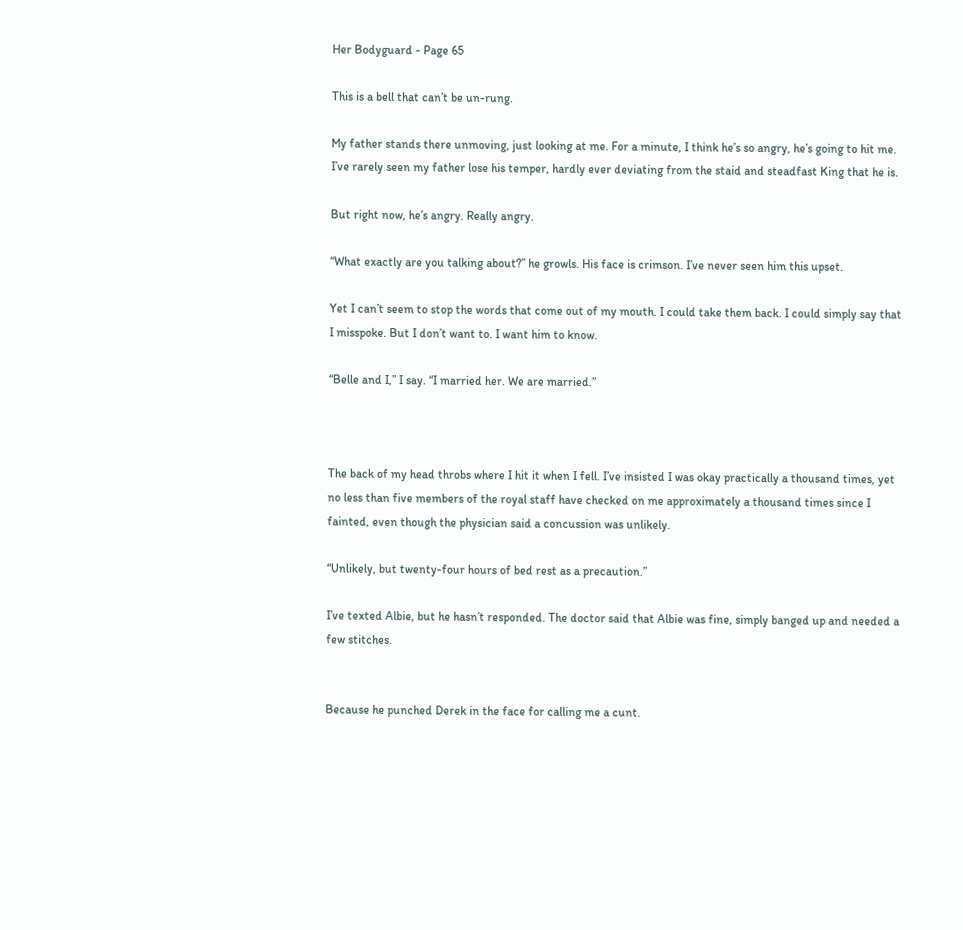Her Bodyguard - Page 65

This is a bell that can’t be un-rung.

My father stands there unmoving, just looking at me. For a minute, I think he’s so angry, he’s going to hit me. I’ve rarely seen my father lose his temper, hardly ever deviating from the staid and steadfast King that he is.

But right now, he’s angry. Really angry.

“What exactly are you talking about?” he growls. His face is crimson. I’ve never seen him this upset.

Yet I can’t seem to stop the words that come out of my mouth. I could take them back. I could simply say that I misspoke. But I don’t want to. I want him to know.

“Belle and I,” I say. “I married her. We are married.”



The back of my head throbs where I hit it when I fell. I’ve insisted I was okay practically a thousand times, yet no less than five members of the royal staff have checked on me approximately a thousand times since I fainted, even though the physician said a concussion was unlikely.

“Unlikely, but twenty-four hours of bed rest as a precaution.”

I’ve texted Albie, but he hasn’t responded. The doctor said that Albie was fine, simply banged up and needed a few stitches.


Because he punched Derek in the face for calling me a cunt.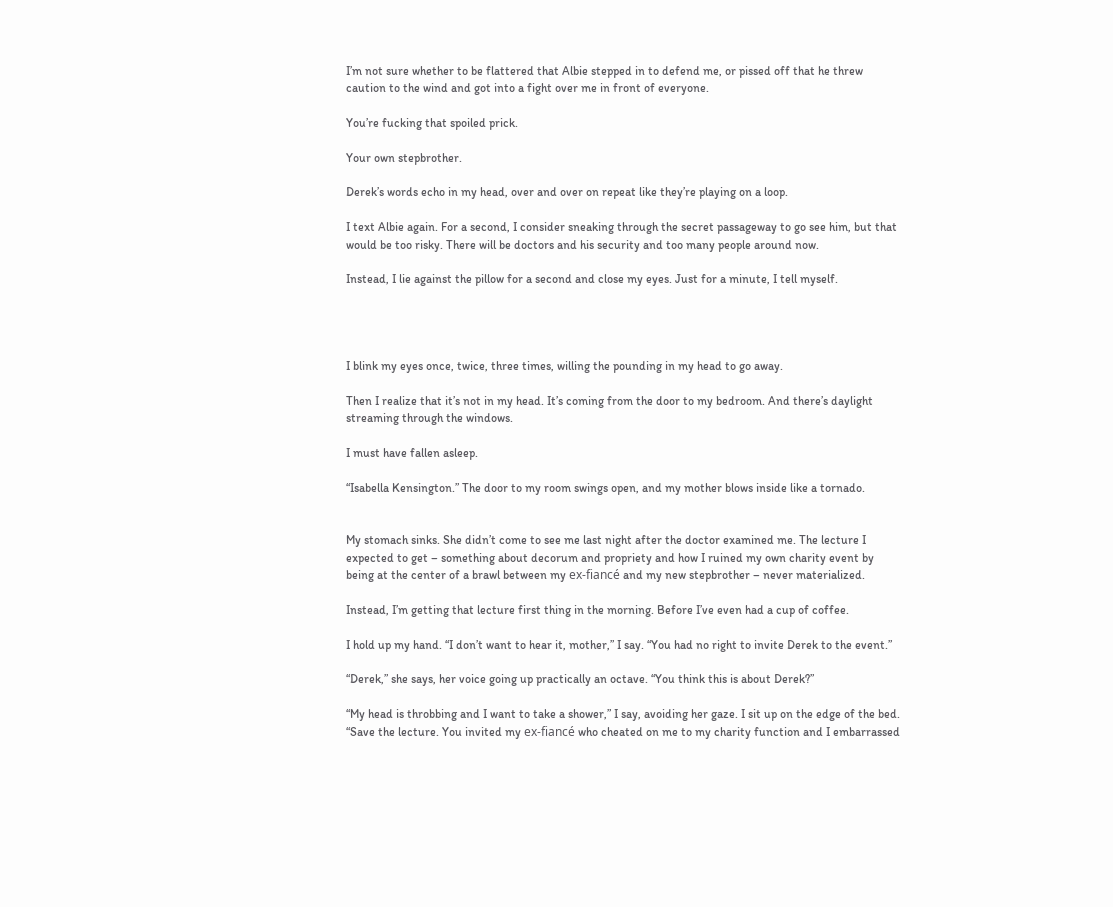I’m not sure whether to be flattered that Albie stepped in to defend me, or pissed off that he threw caution to the wind and got into a fight over me in front of everyone.

You’re fucking that spoiled prick.

Your own stepbrother.

Derek’s words echo in my head, over and over on repeat like they’re playing on a loop.

I text Albie again. For a second, I consider sneaking through the secret passageway to go see him, but that would be too risky. There will be doctors and his security and too many people around now.

Instead, I lie against the pillow for a second and close my eyes. Just for a minute, I tell myself.




I blink my eyes once, twice, three times, willing the pounding in my head to go away.

Then I realize that it’s not in my head. It’s coming from the door to my bedroom. And there’s daylight streaming through the windows.

I must have fallen asleep.

“Isabella Kensington.” The door to my room swings open, and my mother blows inside like a tornado.


My stomach sinks. She didn’t come to see me last night after the doctor examined me. The lecture I expected to get – something about decorum and propriety and how I ruined my own charity event by being at the center of a brawl between my ex-fiancé and my new stepbrother – never materialized.

Instead, I’m getting that lecture first thing in the morning. Before I’ve even had a cup of coffee.

I hold up my hand. “I don’t want to hear it, mother,” I say. “You had no right to invite Derek to the event.”

“Derek,” she says, her voice going up practically an octave. “You think this is about Derek?”

“My head is throbbing and I want to take a shower,” I say, avoiding her gaze. I sit up on the edge of the bed. “Save the lecture. You invited my ex-fiancé who cheated on me to my charity function and I embarrassed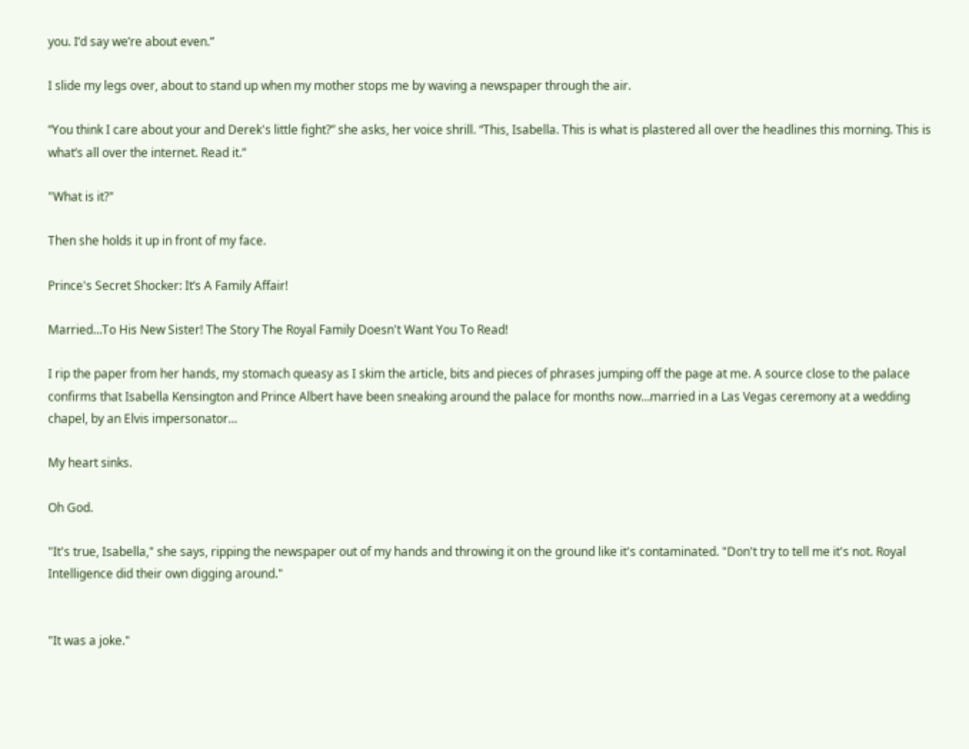you. I’d say we’re about even.”

I slide my legs over, about to stand up when my mother stops me by waving a newspaper through the air.

“You think I care about your and Derek's little fight?” she asks, her voice shrill. “This, Isabella. This is what is plastered all over the headlines this morning. This is what’s all over the internet. Read it.”

"What is it?"

Then she holds it up in front of my face.

Prince's Secret Shocker: It’s A Family Affair!

Married…To His New Sister! The Story The Royal Family Doesn't Want You To Read!

I rip the paper from her hands, my stomach queasy as I skim the article, bits and pieces of phrases jumping off the page at me. A source close to the palace confirms that Isabella Kensington and Prince Albert have been sneaking around the palace for months now…married in a Las Vegas ceremony at a wedding chapel, by an Elvis impersonator…

My heart sinks.

Oh God.

"It's true, Isabella," she says, ripping the newspaper out of my hands and throwing it on the ground like it's contaminated. "Don't try to tell me it's not. Royal Intelligence did their own digging around."


"It was a joke."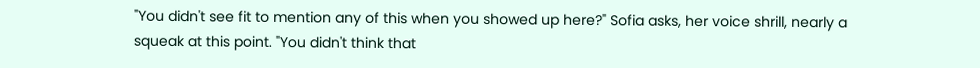"You didn't see fit to mention any of this when you showed up here?" Sofia asks, her voice shrill, nearly a squeak at this point. "You didn't think that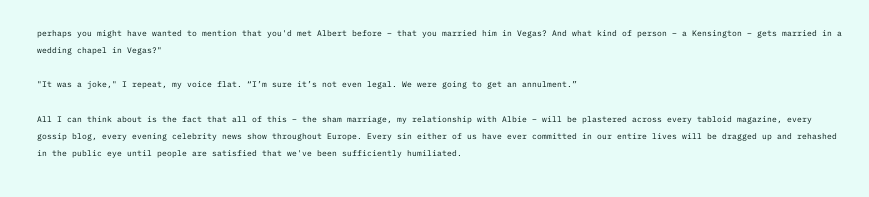perhaps you might have wanted to mention that you'd met Albert before – that you married him in Vegas? And what kind of person – a Kensington – gets married in a wedding chapel in Vegas?"

"It was a joke," I repeat, my voice flat. “I’m sure it’s not even legal. We were going to get an annulment.”

All I can think about is the fact that all of this – the sham marriage, my relationship with Albie – will be plastered across every tabloid magazine, every gossip blog, every evening celebrity news show throughout Europe. Every sin either of us have ever committed in our entire lives will be dragged up and rehashed in the public eye until people are satisfied that we've been sufficiently humiliated.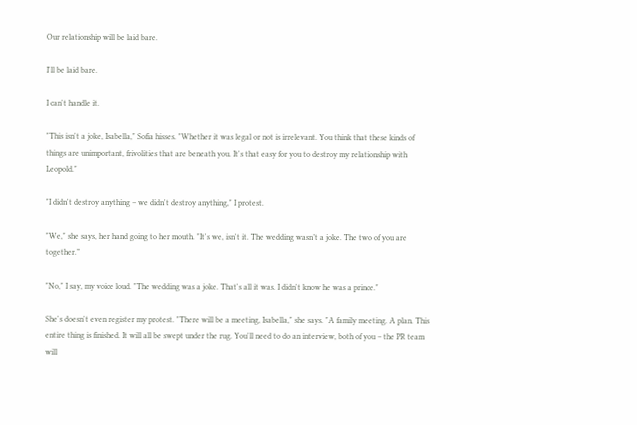Our relationship will be laid bare.

I'll be laid bare.

I can't handle it.

"This isn't a joke, Isabella," Sofia hisses. "Whether it was legal or not is irrelevant. You think that these kinds of things are unimportant, frivolities that are beneath you. It's that easy for you to destroy my relationship with Leopold."

"I didn't destroy anything – we didn't destroy anything," I protest.

"We," she says, her hand going to her mouth. "It's we, isn't it. The wedding wasn’t a joke. The two of you are together.”

"No," I say, my voice loud. "The wedding was a joke. That's all it was. I didn't know he was a prince."

She's doesn't even register my protest. "There will be a meeting, Isabella," she says. "A family meeting. A plan. This entire thing is finished. It will all be swept under the rug. You'll need to do an interview, both of you – the PR team will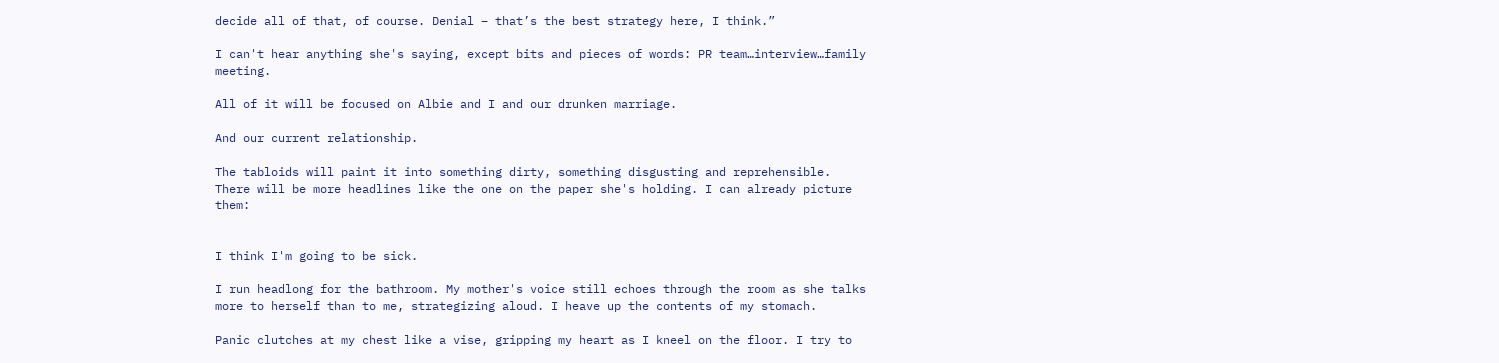decide all of that, of course. Denial – that’s the best strategy here, I think.”

I can't hear anything she's saying, except bits and pieces of words: PR team…interview…family meeting.

All of it will be focused on Albie and I and our drunken marriage.

And our current relationship.

The tabloids will paint it into something dirty, something disgusting and reprehensible. There will be more headlines like the one on the paper she's holding. I can already picture them:


I think I'm going to be sick.

I run headlong for the bathroom. My mother's voice still echoes through the room as she talks more to herself than to me, strategizing aloud. I heave up the contents of my stomach.

Panic clutches at my chest like a vise, gripping my heart as I kneel on the floor. I try to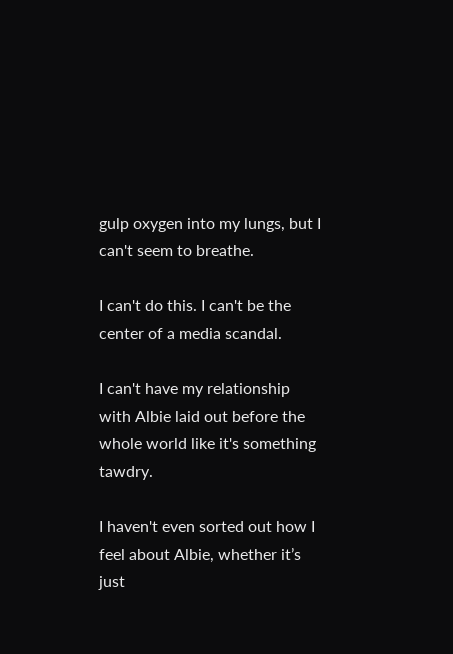gulp oxygen into my lungs, but I can't seem to breathe.

I can't do this. I can't be the center of a media scandal.

I can't have my relationship with Albie laid out before the whole world like it's something tawdry.

I haven't even sorted out how I feel about Albie, whether it’s just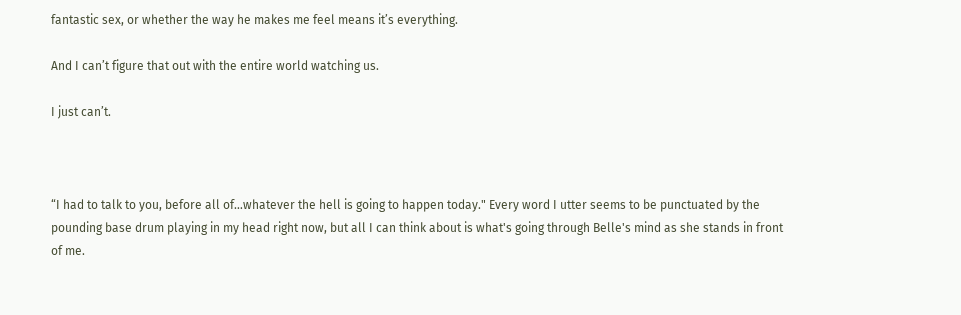fantastic sex, or whether the way he makes me feel means it’s everything.

And I can’t figure that out with the entire world watching us.

I just can’t.



“I had to talk to you, before all of…whatever the hell is going to happen today." Every word I utter seems to be punctuated by the pounding base drum playing in my head right now, but all I can think about is what's going through Belle's mind as she stands in front of me.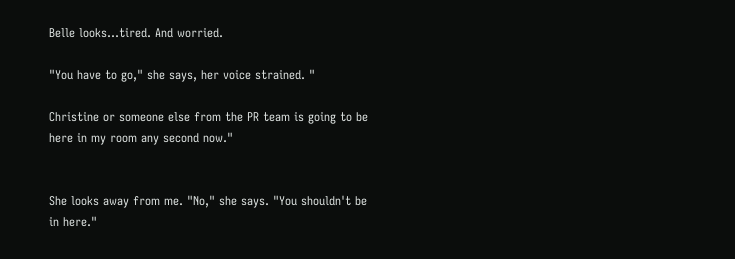Belle looks…tired. And worried.

"You have to go," she says, her voice strained. "

Christine or someone else from the PR team is going to be here in my room any second now."


She looks away from me. "No," she says. "You shouldn't be in here."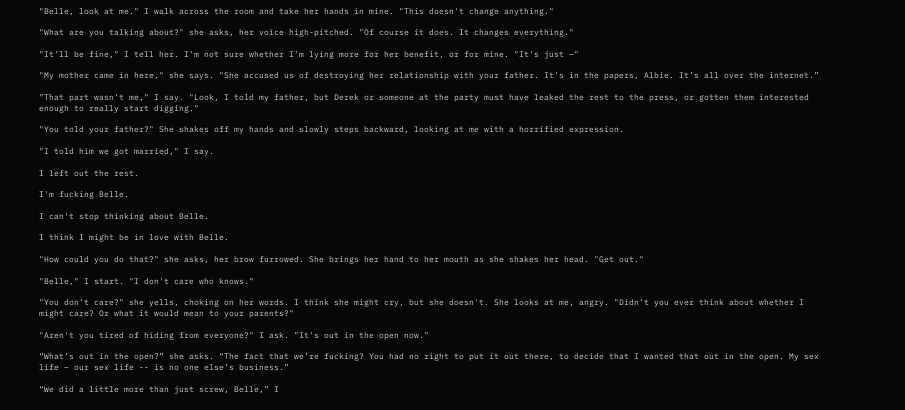"Belle, look at me." I walk across the room and take her hands in mine. "This doesn't change anything."

"What are you talking about?" she asks, her voice high-pitched. "Of course it does. It changes everything."

"It'll be fine," I tell her. I'm not sure whether I'm lying more for her benefit, or for mine. "It's just –"

"My mother came in here," she says. "She accused us of destroying her relationship with your father. It's in the papers, Albie. It’s all over the internet.”

"That part wasn't me," I say. "Look, I told my father, but Derek or someone at the party must have leaked the rest to the press, or gotten them interested enough to really start digging."

"You told your father?" She shakes off my hands and slowly steps backward, looking at me with a horrified expression.

"I told him we got married," I say.

I left out the rest.

I'm fucking Belle.

I can't stop thinking about Belle.

I think I might be in love with Belle.

"How could you do that?" she asks, her brow furrowed. She brings her hand to her mouth as she shakes her head. "Get out."

"Belle," I start. "I don't care who knows."

"You don't care?" she yells, choking on her words. I think she might cry, but she doesn't. She looks at me, angry. "Didn't you ever think about whether I might care? Or what it would mean to your parents?"

"Aren't you tired of hiding from everyone?" I ask. "It's out in the open now."

“What’s out in the open?” she asks. “The fact that we’re fucking? You had no right to put it out there, to decide that I wanted that out in the open. My sex life – our sex life -- is no one else’s business.”

“We did a little more than just screw, Belle,” I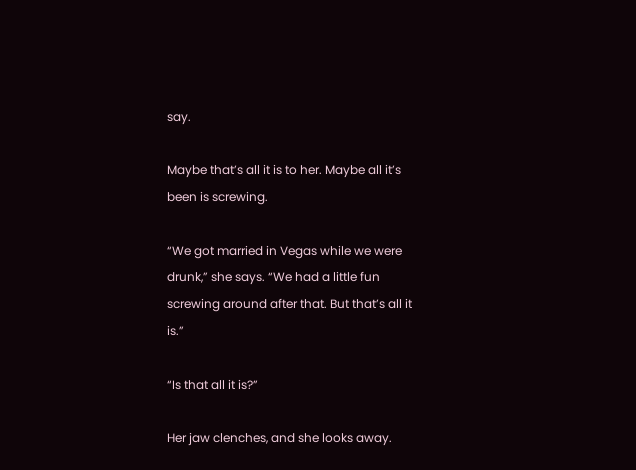say.

Maybe that’s all it is to her. Maybe all it’s been is screwing.

“We got married in Vegas while we were drunk,” she says. “We had a little fun screwing around after that. But that’s all it is.”

“Is that all it is?”

Her jaw clenches, and she looks away.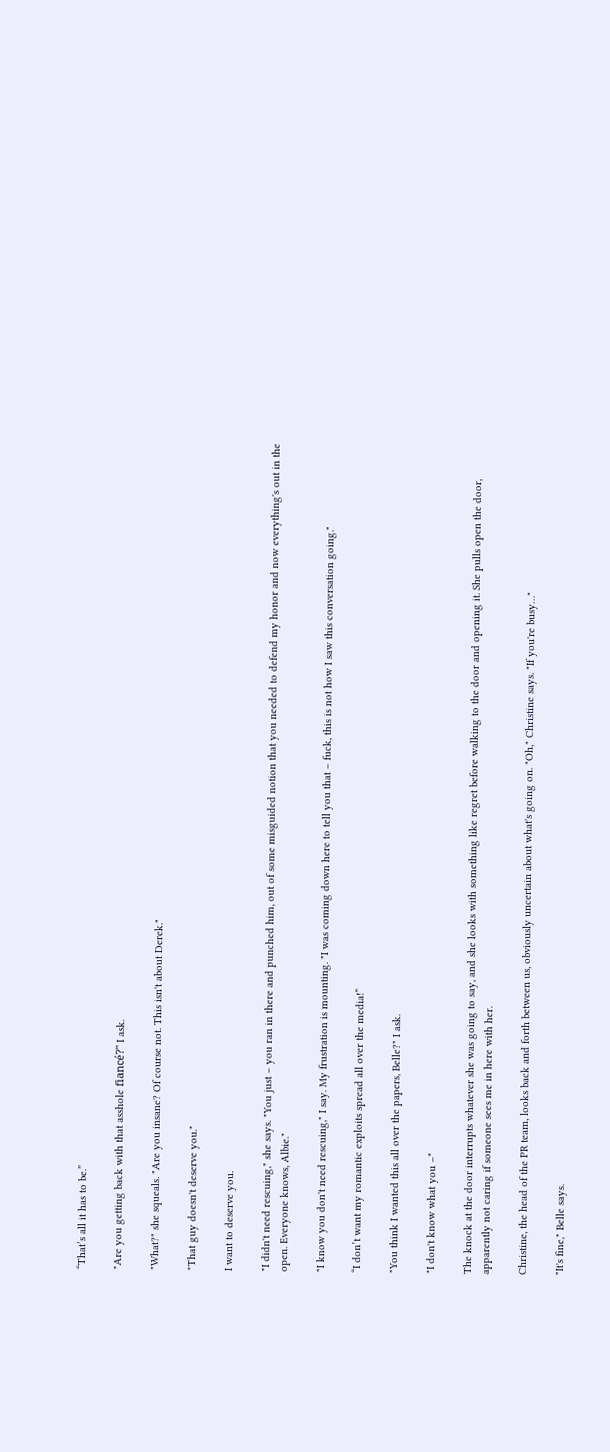“That’s all it has to be.”

"Are you getting back with that asshole fiancé?" I ask.

"What?" she squeals. "Are you insane? Of course not. This isn't about Derek."

"That guy doesn't deserve you."

I want to deserve you.

"I didn't need rescuing," she says. "You just – you ran in there and punched him, out of some misguided notion that you needed to defend my honor and now everything's out in the open. Everyone knows, Albie."

"I know you don't need rescuing," I say. My frustration is mounting. "I was coming down here to tell you that – fuck, this is not how I saw this conversation going."

“I don’t want my romantic exploits spread all over the media!”

"You think I wanted this all over the papers, Belle?" I ask.

"I don't know what you –"

The knock at the door interrupts whatever she was going to say, and she looks with something like regret before walking to the door and opening it. She pulls open the door, apparently not caring if someone sees me in here with her.

Christine, the head of the PR team, looks back and forth between us, obviously uncertain about what's going on. "Oh," Christine says. "If you're busy…"

"It's fine," Belle says.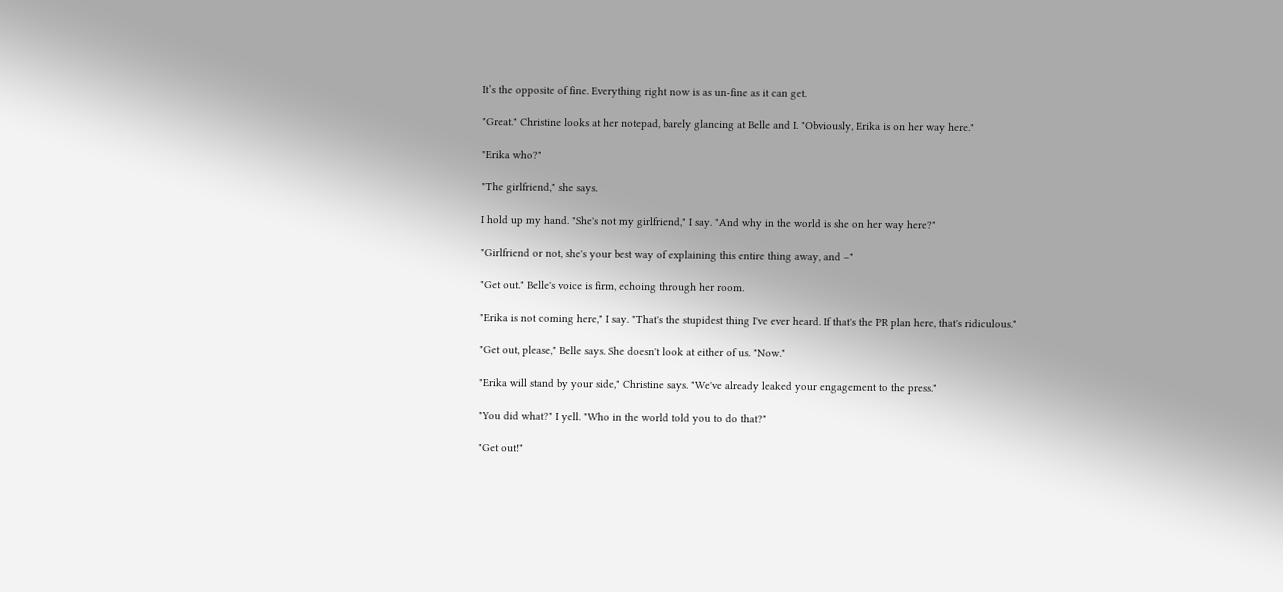It’s the opposite of fine. Everything right now is as un-fine as it can get.

"Great." Christine looks at her notepad, barely glancing at Belle and I. "Obviously, Erika is on her way here."

"Erika who?"

"The girlfriend," she says.

I hold up my hand. "She's not my girlfriend," I say. "And why in the world is she on her way here?"

"Girlfriend or not, she's your best way of explaining this entire thing away, and –"

"Get out." Belle's voice is firm, echoing through her room.

"Erika is not coming here," I say. "That's the stupidest thing I've ever heard. If that's the PR plan here, that's ridiculous."

"Get out, please," Belle says. She doesn't look at either of us. "Now."

"Erika will stand by your side," Christine says. "We've already leaked your engagement to the press."

"You did what?" I yell. "Who in the world told you to do that?"

"Get out!"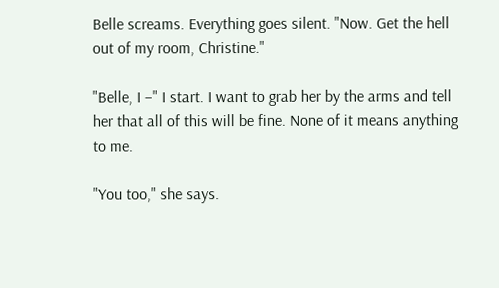Belle screams. Everything goes silent. "Now. Get the hell out of my room, Christine."

"Belle, I –" I start. I want to grab her by the arms and tell her that all of this will be fine. None of it means anything to me.

"You too," she says.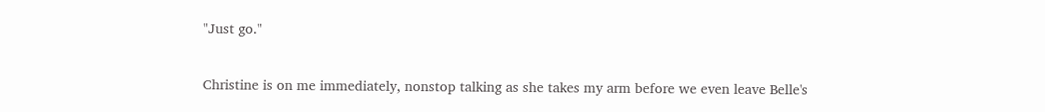"Just go."

Christine is on me immediately, nonstop talking as she takes my arm before we even leave Belle's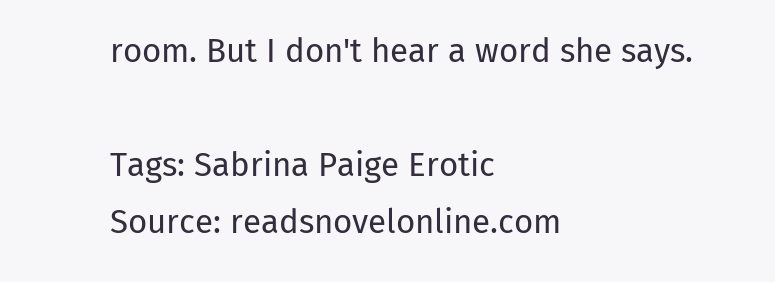room. But I don't hear a word she says.

Tags: Sabrina Paige Erotic
Source: readsnovelonline.com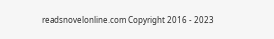readsnovelonline.com Copyright 2016 - 2023